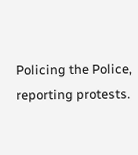Policing the Police, reporting protests.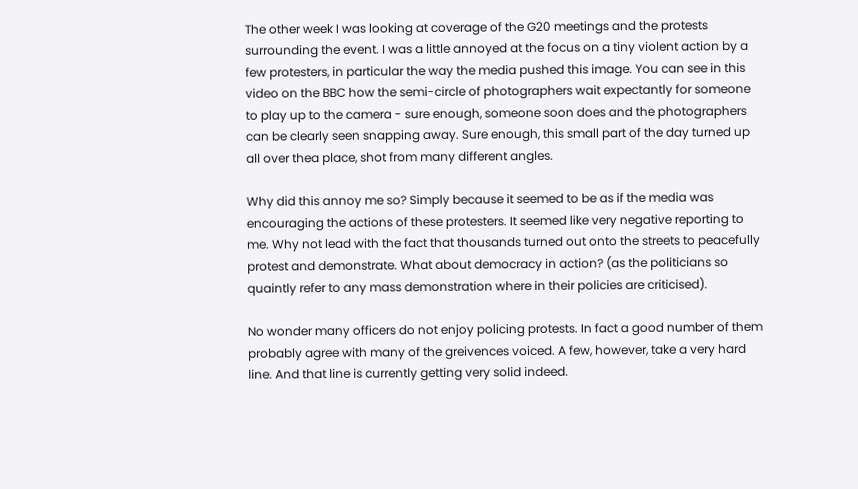The other week I was looking at coverage of the G20 meetings and the protests surrounding the event. I was a little annoyed at the focus on a tiny violent action by a few protesters, in particular the way the media pushed this image. You can see in this video on the BBC how the semi-circle of photographers wait expectantly for someone to play up to the camera - sure enough, someone soon does and the photographers can be clearly seen snapping away. Sure enough, this small part of the day turned up all over thea place, shot from many different angles.

Why did this annoy me so? Simply because it seemed to be as if the media was encouraging the actions of these protesters. It seemed like very negative reporting to me. Why not lead with the fact that thousands turned out onto the streets to peacefully protest and demonstrate. What about democracy in action? (as the politicians so quaintly refer to any mass demonstration where in their policies are criticised).

No wonder many officers do not enjoy policing protests. In fact a good number of them probably agree with many of the greivences voiced. A few, however, take a very hard line. And that line is currently getting very solid indeed.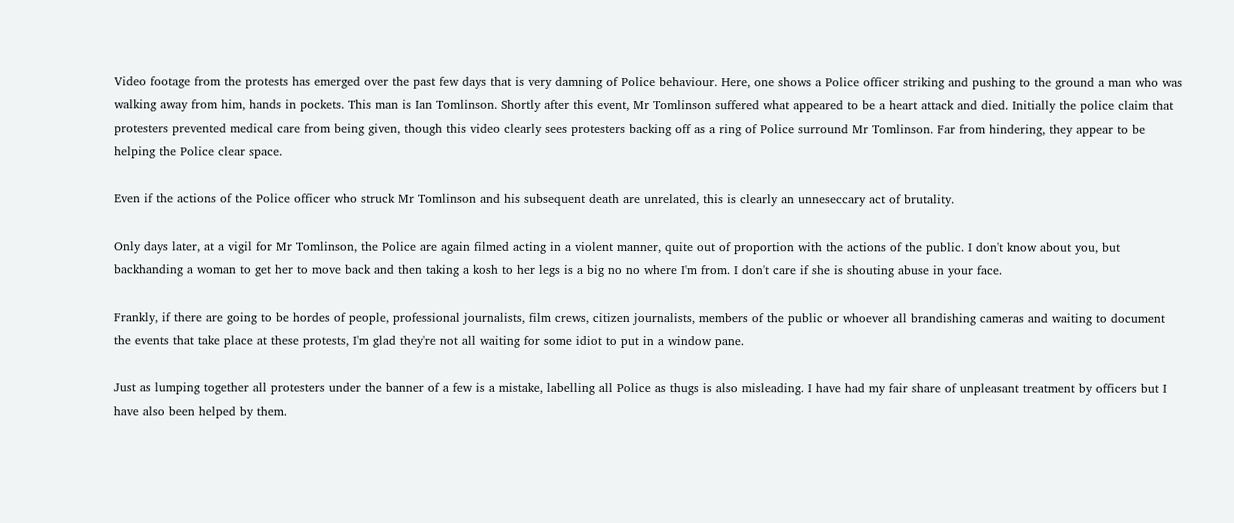Video footage from the protests has emerged over the past few days that is very damning of Police behaviour. Here, one shows a Police officer striking and pushing to the ground a man who was walking away from him, hands in pockets. This man is Ian Tomlinson. Shortly after this event, Mr Tomlinson suffered what appeared to be a heart attack and died. Initially the police claim that protesters prevented medical care from being given, though this video clearly sees protesters backing off as a ring of Police surround Mr Tomlinson. Far from hindering, they appear to be helping the Police clear space.

Even if the actions of the Police officer who struck Mr Tomlinson and his subsequent death are unrelated, this is clearly an unneseccary act of brutality.

Only days later, at a vigil for Mr Tomlinson, the Police are again filmed acting in a violent manner, quite out of proportion with the actions of the public. I don't know about you, but backhanding a woman to get her to move back and then taking a kosh to her legs is a big no no where I'm from. I don't care if she is shouting abuse in your face.

Frankly, if there are going to be hordes of people, professional journalists, film crews, citizen journalists, members of the public or whoever all brandishing cameras and waiting to document the events that take place at these protests, I'm glad they're not all waiting for some idiot to put in a window pane.

Just as lumping together all protesters under the banner of a few is a mistake, labelling all Police as thugs is also misleading. I have had my fair share of unpleasant treatment by officers but I have also been helped by them.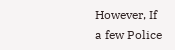However, If a few Police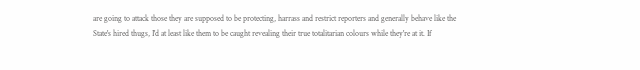are going to attack those they are supposed to be protecting, harrass and restrict reporters and generally behave like the State's hired thugs, I'd at least like them to be caught revealing their true totalitarian colours while they're at it. If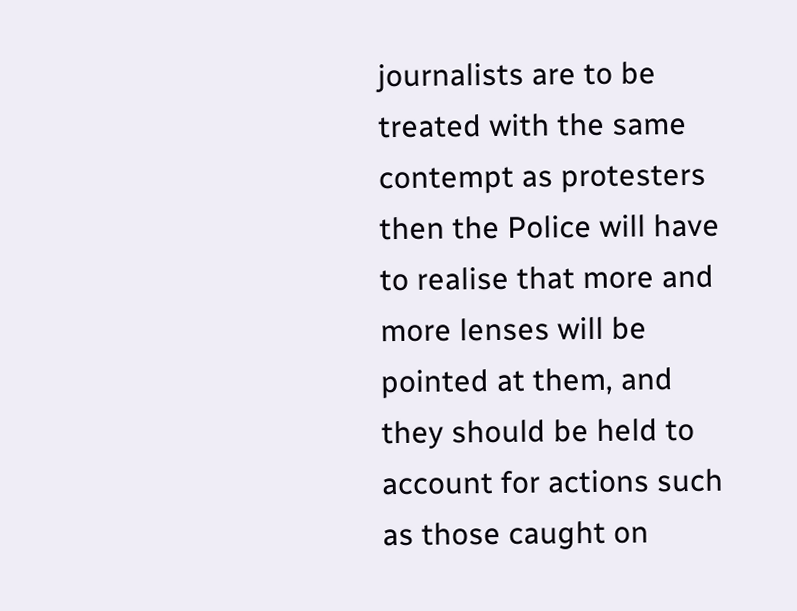journalists are to be treated with the same contempt as protesters then the Police will have to realise that more and more lenses will be pointed at them, and they should be held to account for actions such as those caught on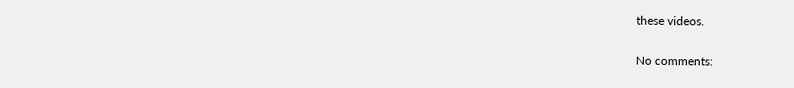these videos.

No comments: